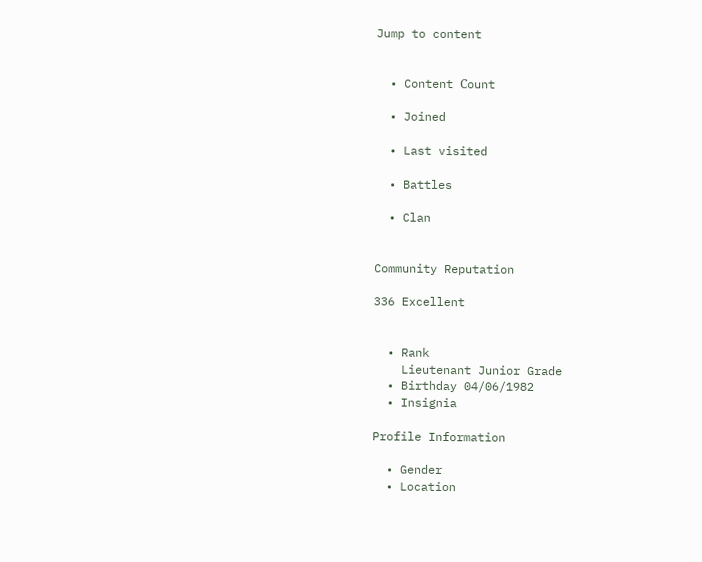Jump to content


  • Content Сount

  • Joined

  • Last visited

  • Battles

  • Clan


Community Reputation

336 Excellent


  • Rank
    Lieutenant Junior Grade
  • Birthday 04/06/1982
  • Insignia

Profile Information

  • Gender
  • Location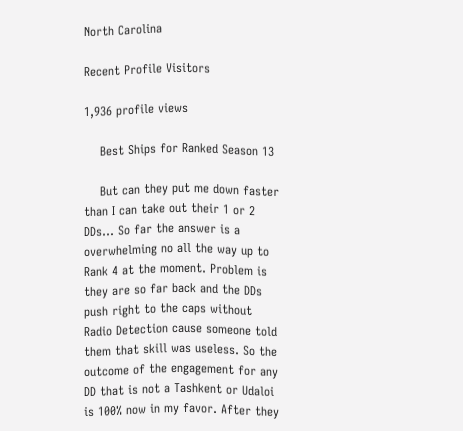North Carolina

Recent Profile Visitors

1,936 profile views

    Best Ships for Ranked Season 13

    But can they put me down faster than I can take out their 1 or 2 DDs... So far the answer is a overwhelming no all the way up to Rank 4 at the moment. Problem is they are so far back and the DDs push right to the caps without Radio Detection cause someone told them that skill was useless. So the outcome of the engagement for any DD that is not a Tashkent or Udaloi is 100% now in my favor. After they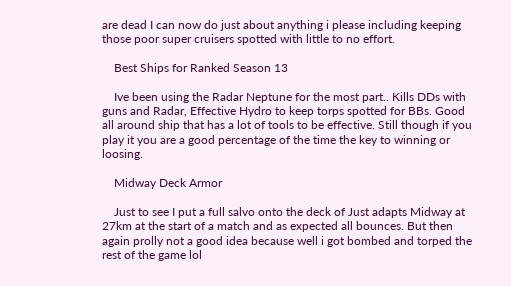are dead I can now do just about anything i please including keeping those poor super cruisers spotted with little to no effort.

    Best Ships for Ranked Season 13

    Ive been using the Radar Neptune for the most part.. Kills DDs with guns and Radar, Effective Hydro to keep torps spotted for BBs. Good all around ship that has a lot of tools to be effective. Still though if you play it you are a good percentage of the time the key to winning or loosing.

    Midway Deck Armor

    Just to see I put a full salvo onto the deck of Just adapts Midway at 27km at the start of a match and as expected all bounces. But then again prolly not a good idea because well i got bombed and torped the rest of the game lol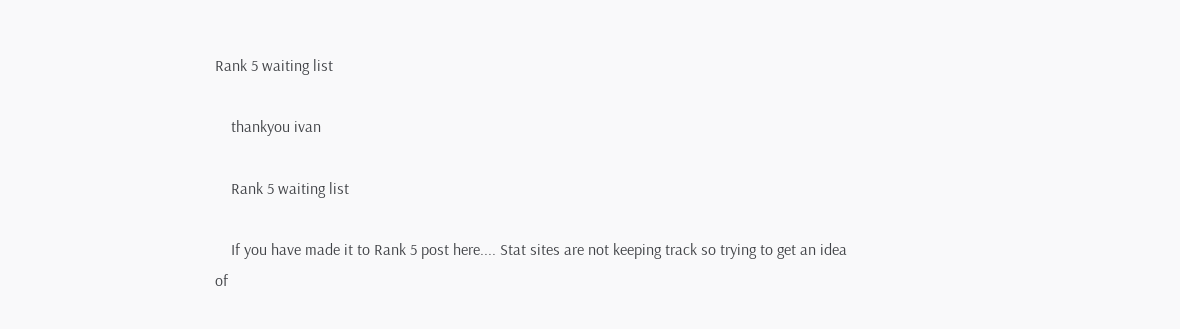Rank 5 waiting list

    thankyou ivan

    Rank 5 waiting list

    If you have made it to Rank 5 post here.... Stat sites are not keeping track so trying to get an idea of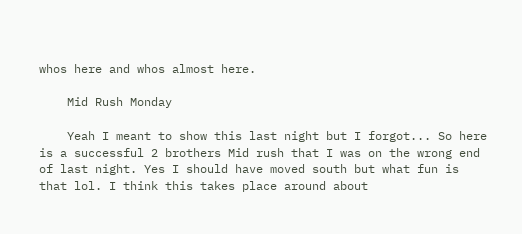whos here and whos almost here.

    Mid Rush Monday

    Yeah I meant to show this last night but I forgot... So here is a successful 2 brothers Mid rush that I was on the wrong end of last night. Yes I should have moved south but what fun is that lol. I think this takes place around about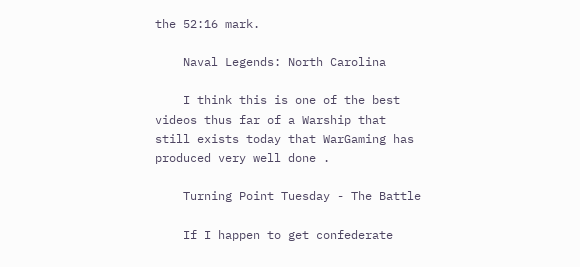the 52:16 mark.

    Naval Legends: North Carolina

    I think this is one of the best videos thus far of a Warship that still exists today that WarGaming has produced very well done .

    Turning Point Tuesday - The Battle

    If I happen to get confederate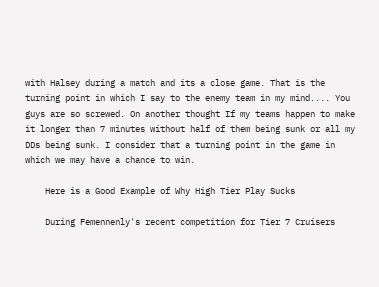with Halsey during a match and its a close game. That is the turning point in which I say to the enemy team in my mind.... You guys are so screwed. On another thought If my teams happen to make it longer than 7 minutes without half of them being sunk or all my DDs being sunk. I consider that a turning point in the game in which we may have a chance to win.

    Here is a Good Example of Why High Tier Play Sucks

    During Femennenly's recent competition for Tier 7 Cruisers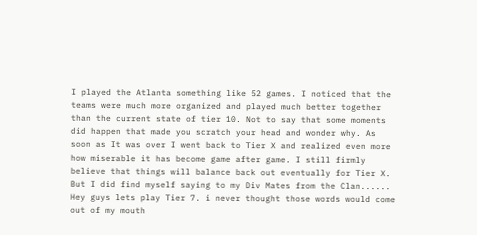I played the Atlanta something like 52 games. I noticed that the teams were much more organized and played much better together than the current state of tier 10. Not to say that some moments did happen that made you scratch your head and wonder why. As soon as It was over I went back to Tier X and realized even more how miserable it has become game after game. I still firmly believe that things will balance back out eventually for Tier X. But I did find myself saying to my Div Mates from the Clan...... Hey guys lets play Tier 7. i never thought those words would come out of my mouth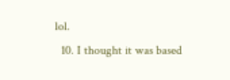lol.
  10. I thought it was based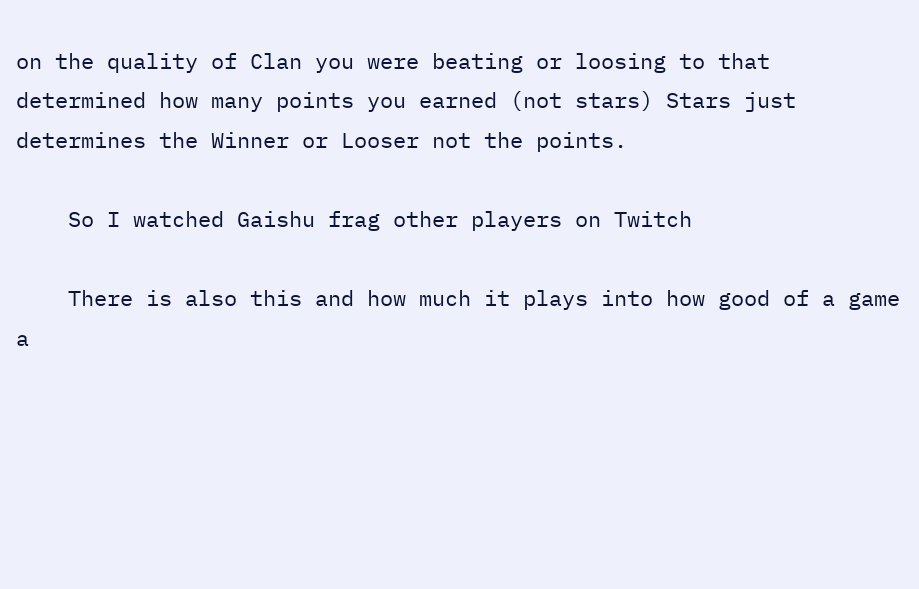on the quality of Clan you were beating or loosing to that determined how many points you earned (not stars) Stars just determines the Winner or Looser not the points.

    So I watched Gaishu frag other players on Twitch

    There is also this and how much it plays into how good of a game a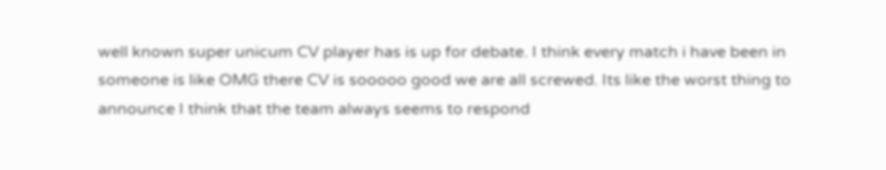well known super unicum CV player has is up for debate. I think every match i have been in someone is like OMG there CV is sooooo good we are all screwed. Its like the worst thing to announce I think that the team always seems to respond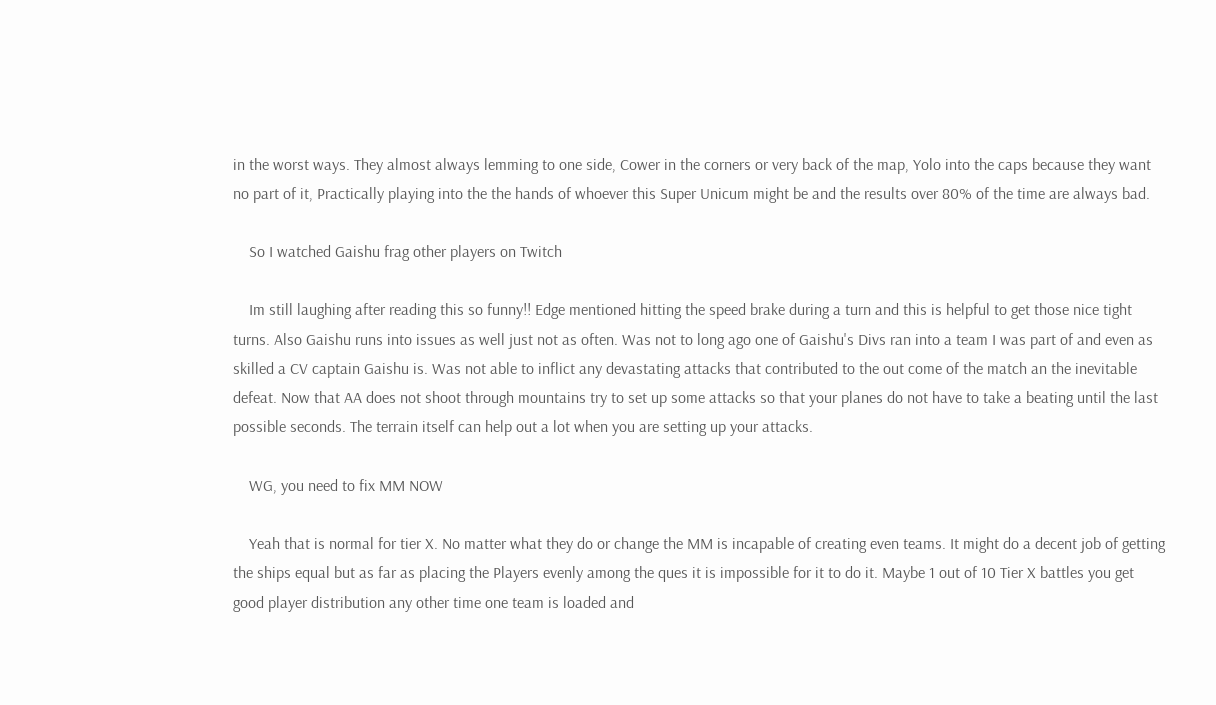in the worst ways. They almost always lemming to one side, Cower in the corners or very back of the map, Yolo into the caps because they want no part of it, Practically playing into the the hands of whoever this Super Unicum might be and the results over 80% of the time are always bad.

    So I watched Gaishu frag other players on Twitch

    Im still laughing after reading this so funny!! Edge mentioned hitting the speed brake during a turn and this is helpful to get those nice tight turns. Also Gaishu runs into issues as well just not as often. Was not to long ago one of Gaishu's Divs ran into a team I was part of and even as skilled a CV captain Gaishu is. Was not able to inflict any devastating attacks that contributed to the out come of the match an the inevitable defeat. Now that AA does not shoot through mountains try to set up some attacks so that your planes do not have to take a beating until the last possible seconds. The terrain itself can help out a lot when you are setting up your attacks.

    WG, you need to fix MM NOW

    Yeah that is normal for tier X. No matter what they do or change the MM is incapable of creating even teams. It might do a decent job of getting the ships equal but as far as placing the Players evenly among the ques it is impossible for it to do it. Maybe 1 out of 10 Tier X battles you get good player distribution any other time one team is loaded and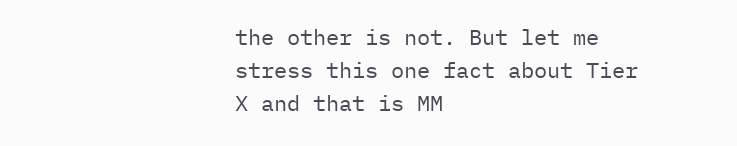the other is not. But let me stress this one fact about Tier X and that is MM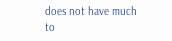does not have much to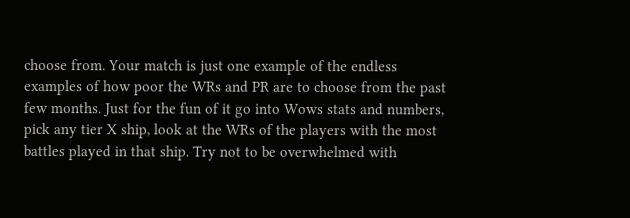choose from. Your match is just one example of the endless examples of how poor the WRs and PR are to choose from the past few months. Just for the fun of it go into Wows stats and numbers, pick any tier X ship, look at the WRs of the players with the most battles played in that ship. Try not to be overwhelmed with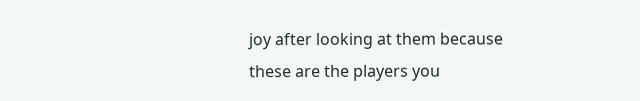joy after looking at them because these are the players you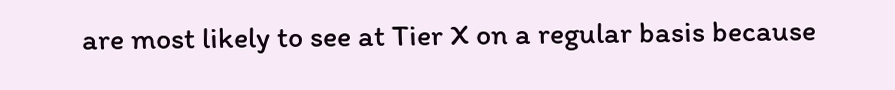are most likely to see at Tier X on a regular basis because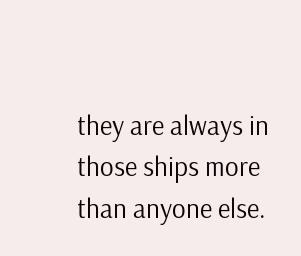they are always in those ships more than anyone else.